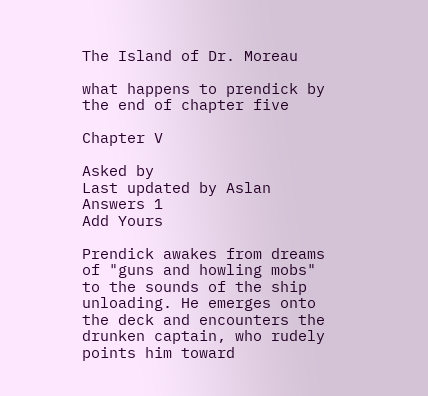The Island of Dr. Moreau

what happens to prendick by the end of chapter five

Chapter V

Asked by
Last updated by Aslan
Answers 1
Add Yours

Prendick awakes from dreams of "guns and howling mobs" to the sounds of the ship unloading. He emerges onto the deck and encounters the drunken captain, who rudely points him toward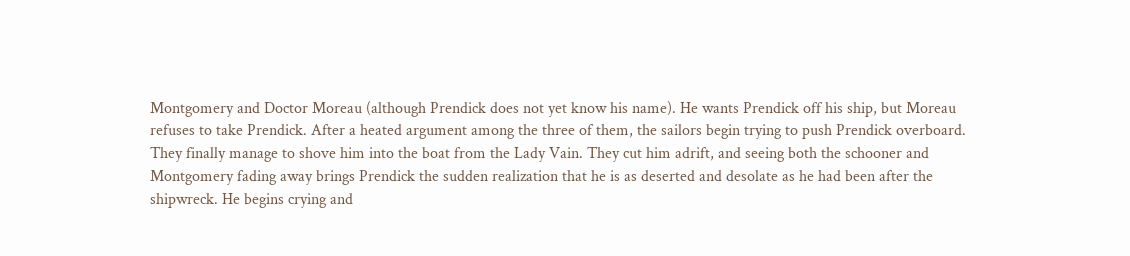Montgomery and Doctor Moreau (although Prendick does not yet know his name). He wants Prendick off his ship, but Moreau refuses to take Prendick. After a heated argument among the three of them, the sailors begin trying to push Prendick overboard. They finally manage to shove him into the boat from the Lady Vain. They cut him adrift, and seeing both the schooner and Montgomery fading away brings Prendick the sudden realization that he is as deserted and desolate as he had been after the shipwreck. He begins crying and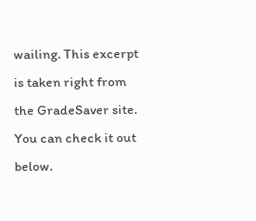wailing. This excerpt is taken right from the GradeSaver site. You can check it out below.